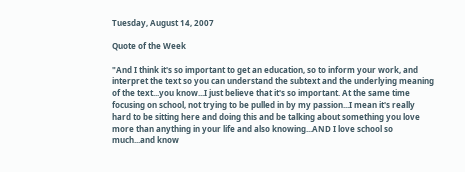Tuesday, August 14, 2007

Quote of the Week

"And I think it's so important to get an education, so to inform your work, and interpret the text so you can understand the subtext and the underlying meaning of the text...you know...I just believe that it's so important. At the same time focusing on school, not trying to be pulled in by my passion...I mean it's really hard to be sitting here and doing this and be talking about something you love more than anything in your life and also knowing...AND I love school so much...and know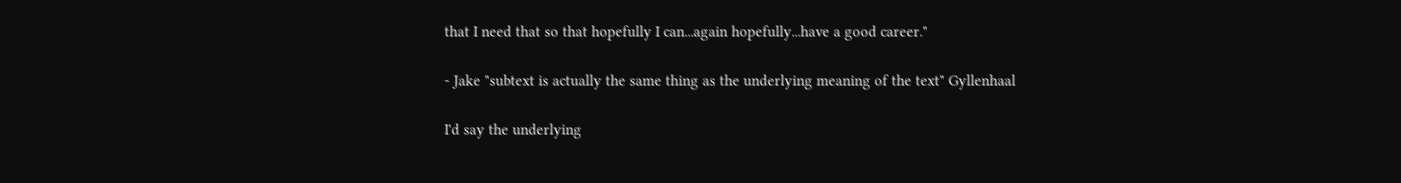that I need that so that hopefully I can...again hopefully...have a good career."

- Jake "subtext is actually the same thing as the underlying meaning of the text" Gyllenhaal

I'd say the underlying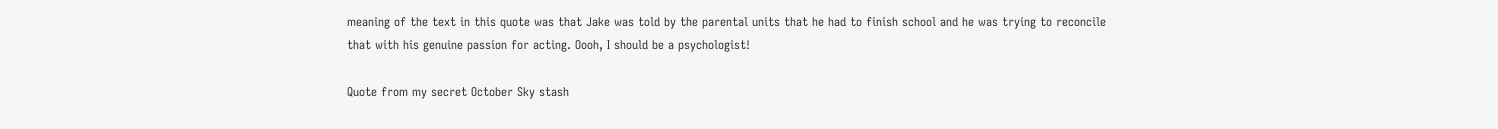meaning of the text in this quote was that Jake was told by the parental units that he had to finish school and he was trying to reconcile that with his genuine passion for acting. Oooh, I should be a psychologist!

Quote from my secret October Sky stash